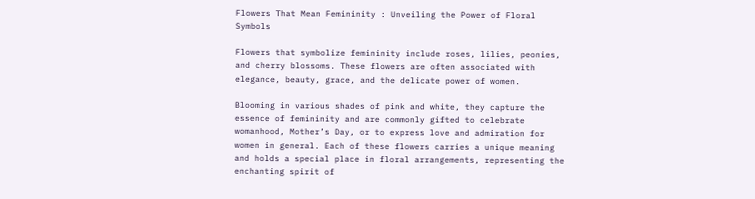Flowers That Mean Femininity : Unveiling the Power of Floral Symbols

Flowers that symbolize femininity include roses, lilies, peonies, and cherry blossoms. These flowers are often associated with elegance, beauty, grace, and the delicate power of women.

Blooming in various shades of pink and white, they capture the essence of femininity and are commonly gifted to celebrate womanhood, Mother’s Day, or to express love and admiration for women in general. Each of these flowers carries a unique meaning and holds a special place in floral arrangements, representing the enchanting spirit of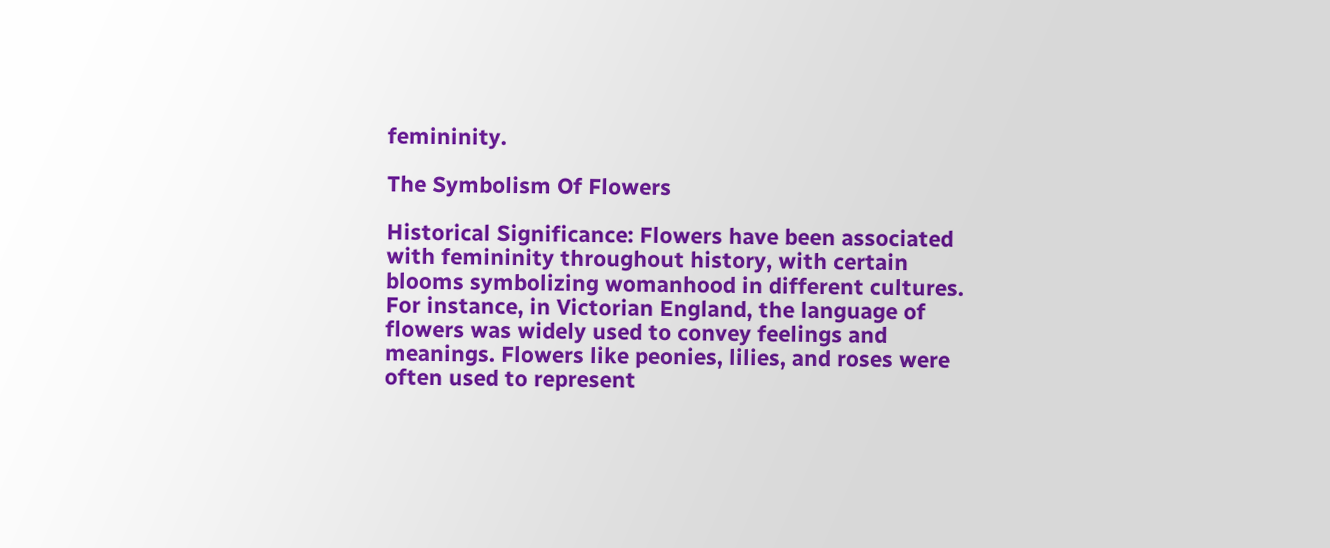femininity.

The Symbolism Of Flowers

Historical Significance: Flowers have been associated with femininity throughout history, with certain blooms symbolizing womanhood in different cultures. For instance, in Victorian England, the language of flowers was widely used to convey feelings and meanings. Flowers like peonies, lilies, and roses were often used to represent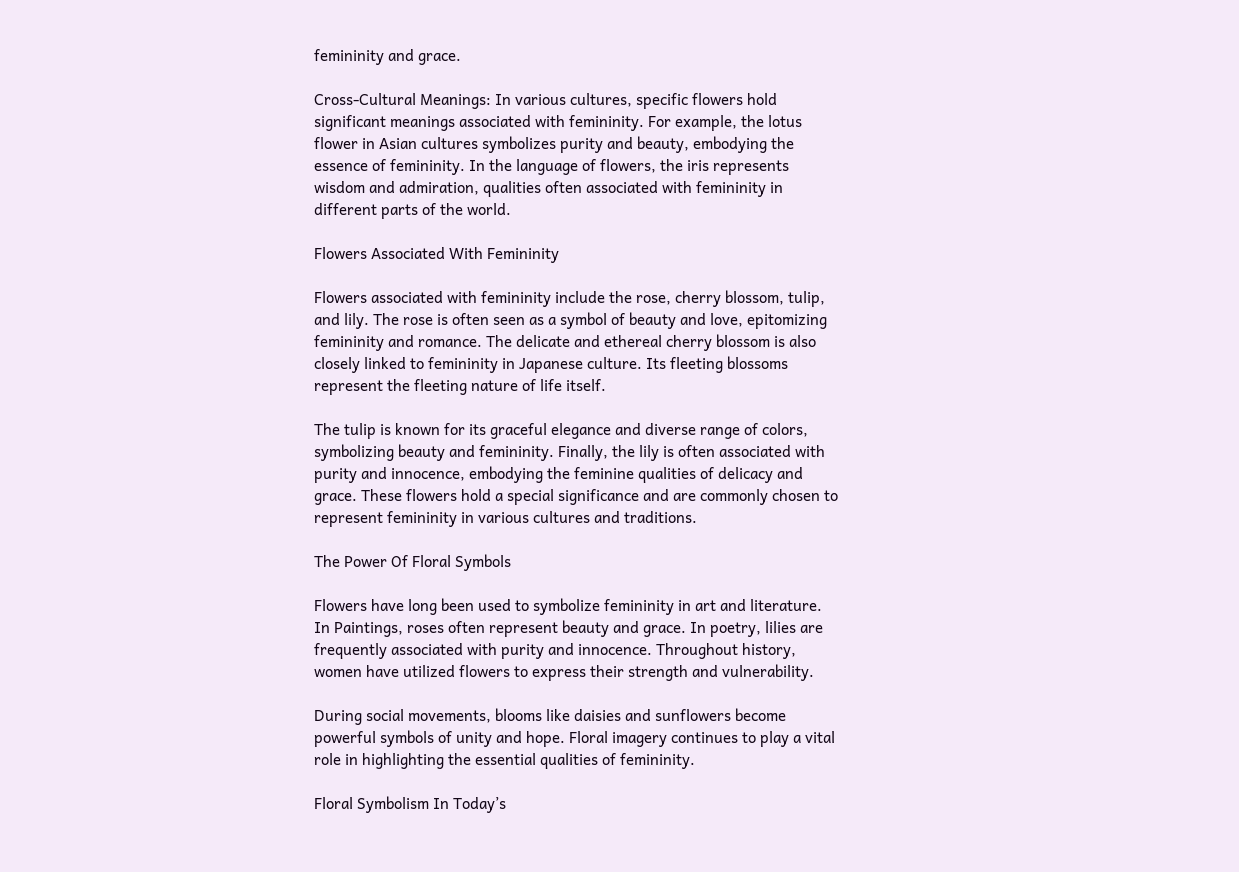femininity and grace.

Cross-Cultural Meanings: In various cultures, specific flowers hold significant meanings associated with femininity. For example, the lotus flower in Asian cultures symbolizes purity and beauty, embodying the essence of femininity. In the language of flowers, the iris represents wisdom and admiration, qualities often associated with femininity in different parts of the world.

Flowers Associated With Femininity

Flowers associated with femininity include the rose, cherry blossom, tulip, and lily. The rose is often seen as a symbol of beauty and love, epitomizing femininity and romance. The delicate and ethereal cherry blossom is also closely linked to femininity in Japanese culture. Its fleeting blossoms represent the fleeting nature of life itself.

The tulip is known for its graceful elegance and diverse range of colors, symbolizing beauty and femininity. Finally, the lily is often associated with purity and innocence, embodying the feminine qualities of delicacy and grace. These flowers hold a special significance and are commonly chosen to represent femininity in various cultures and traditions.

The Power Of Floral Symbols

Flowers have long been used to symbolize femininity in art and literature. In Paintings, roses often represent beauty and grace. In poetry, lilies are frequently associated with purity and innocence. Throughout history, women have utilized flowers to express their strength and vulnerability.

During social movements, blooms like daisies and sunflowers become powerful symbols of unity and hope. Floral imagery continues to play a vital role in highlighting the essential qualities of femininity.

Floral Symbolism In Today’s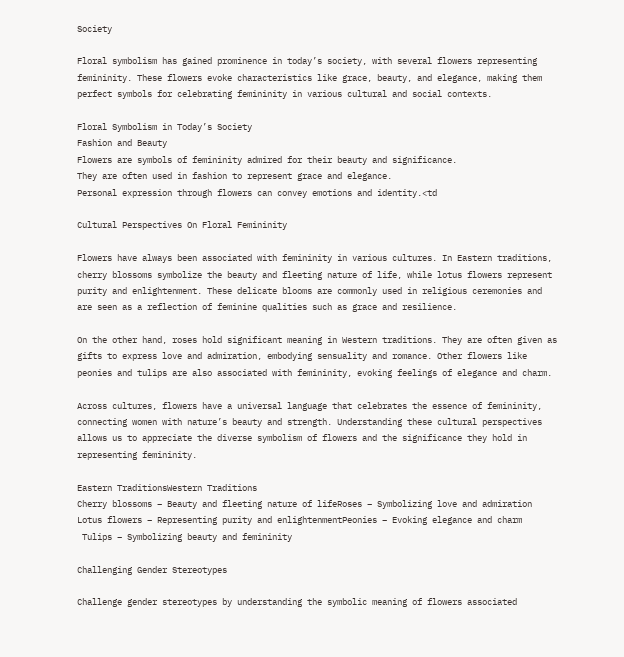Society

Floral symbolism has gained prominence in today’s society, with several flowers representing femininity. These flowers evoke characteristics like grace, beauty, and elegance, making them perfect symbols for celebrating femininity in various cultural and social contexts.

Floral Symbolism in Today’s Society
Fashion and Beauty
Flowers are symbols of femininity admired for their beauty and significance.
They are often used in fashion to represent grace and elegance.
Personal expression through flowers can convey emotions and identity.<td

Cultural Perspectives On Floral Femininity

Flowers have always been associated with femininity in various cultures. In Eastern traditions, cherry blossoms symbolize the beauty and fleeting nature of life, while lotus flowers represent purity and enlightenment. These delicate blooms are commonly used in religious ceremonies and are seen as a reflection of feminine qualities such as grace and resilience.

On the other hand, roses hold significant meaning in Western traditions. They are often given as gifts to express love and admiration, embodying sensuality and romance. Other flowers like peonies and tulips are also associated with femininity, evoking feelings of elegance and charm.

Across cultures, flowers have a universal language that celebrates the essence of femininity, connecting women with nature’s beauty and strength. Understanding these cultural perspectives allows us to appreciate the diverse symbolism of flowers and the significance they hold in representing femininity.

Eastern TraditionsWestern Traditions
Cherry blossoms – Beauty and fleeting nature of lifeRoses – Symbolizing love and admiration
Lotus flowers – Representing purity and enlightenmentPeonies – Evoking elegance and charm
 Tulips – Symbolizing beauty and femininity

Challenging Gender Stereotypes

Challenge gender stereotypes by understanding the symbolic meaning of flowers associated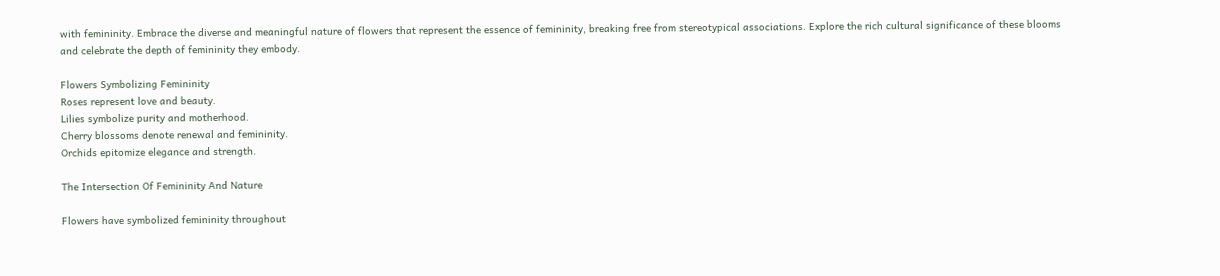with femininity. Embrace the diverse and meaningful nature of flowers that represent the essence of femininity, breaking free from stereotypical associations. Explore the rich cultural significance of these blooms and celebrate the depth of femininity they embody.

Flowers Symbolizing Femininity
Roses represent love and beauty.
Lilies symbolize purity and motherhood.
Cherry blossoms denote renewal and femininity.
Orchids epitomize elegance and strength.

The Intersection Of Femininity And Nature

Flowers have symbolized femininity throughout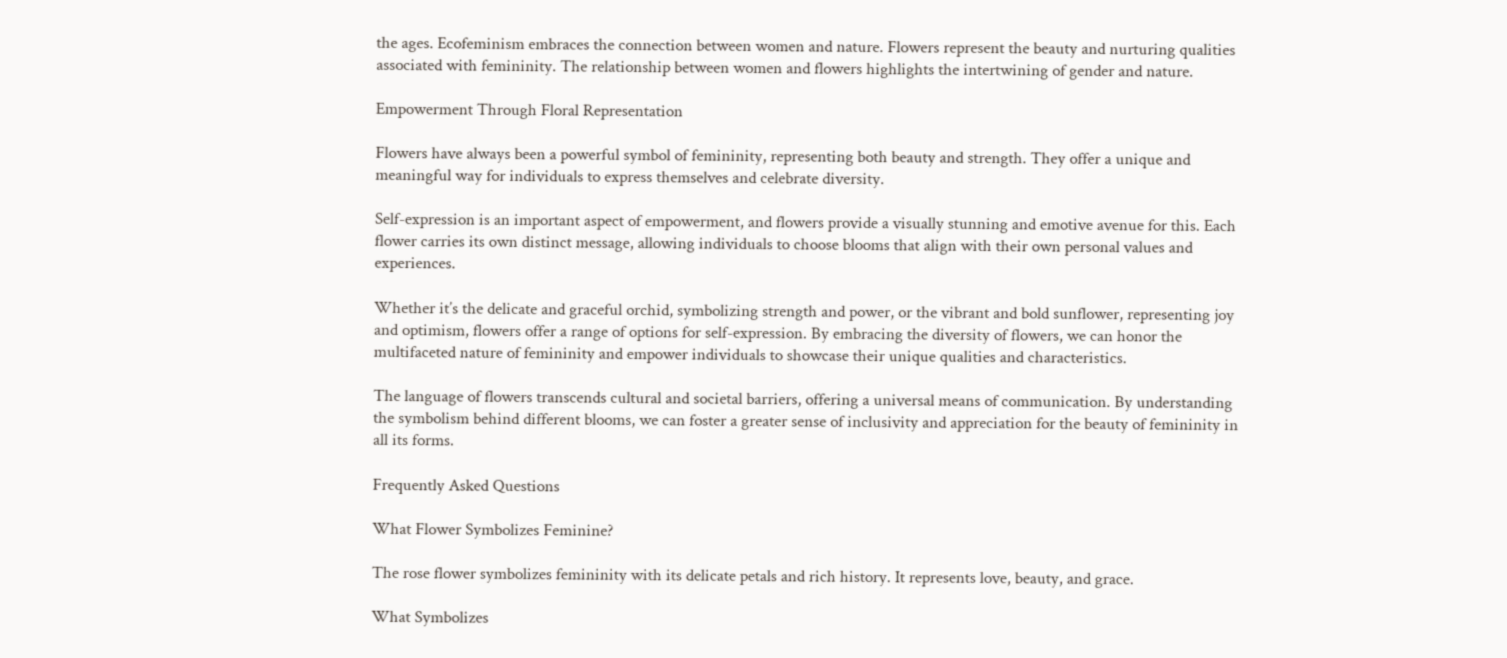the ages. Ecofeminism embraces the connection between women and nature. Flowers represent the beauty and nurturing qualities associated with femininity. The relationship between women and flowers highlights the intertwining of gender and nature.

Empowerment Through Floral Representation

Flowers have always been a powerful symbol of femininity, representing both beauty and strength. They offer a unique and meaningful way for individuals to express themselves and celebrate diversity.

Self-expression is an important aspect of empowerment, and flowers provide a visually stunning and emotive avenue for this. Each flower carries its own distinct message, allowing individuals to choose blooms that align with their own personal values and experiences.

Whether it’s the delicate and graceful orchid, symbolizing strength and power, or the vibrant and bold sunflower, representing joy and optimism, flowers offer a range of options for self-expression. By embracing the diversity of flowers, we can honor the multifaceted nature of femininity and empower individuals to showcase their unique qualities and characteristics.

The language of flowers transcends cultural and societal barriers, offering a universal means of communication. By understanding the symbolism behind different blooms, we can foster a greater sense of inclusivity and appreciation for the beauty of femininity in all its forms.

Frequently Asked Questions

What Flower Symbolizes Feminine?

The rose flower symbolizes femininity with its delicate petals and rich history. It represents love, beauty, and grace.

What Symbolizes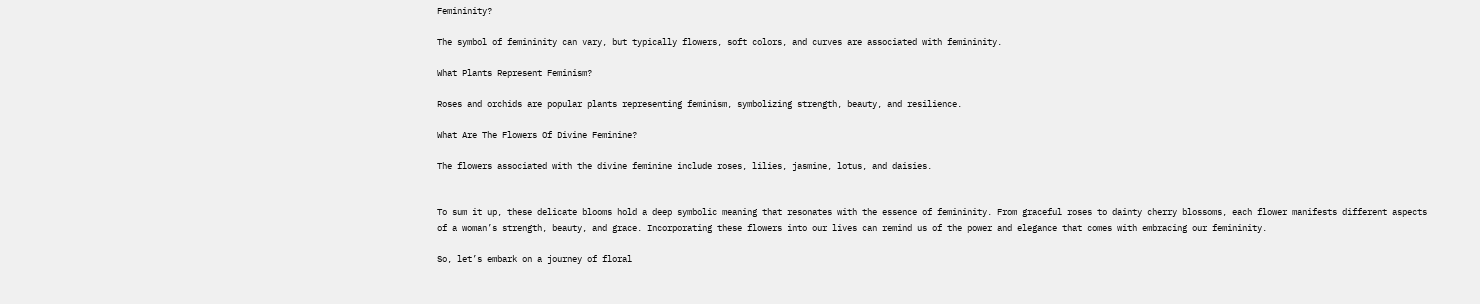Femininity?

The symbol of femininity can vary, but typically flowers, soft colors, and curves are associated with femininity.

What Plants Represent Feminism?

Roses and orchids are popular plants representing feminism, symbolizing strength, beauty, and resilience.

What Are The Flowers Of Divine Feminine?

The flowers associated with the divine feminine include roses, lilies, jasmine, lotus, and daisies.


To sum it up, these delicate blooms hold a deep symbolic meaning that resonates with the essence of femininity. From graceful roses to dainty cherry blossoms, each flower manifests different aspects of a woman’s strength, beauty, and grace. Incorporating these flowers into our lives can remind us of the power and elegance that comes with embracing our femininity.

So, let’s embark on a journey of floral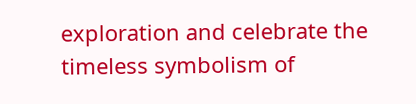exploration and celebrate the timeless symbolism of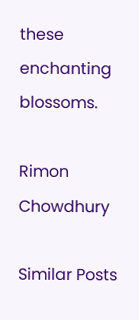these enchanting blossoms.

Rimon Chowdhury

Similar Posts